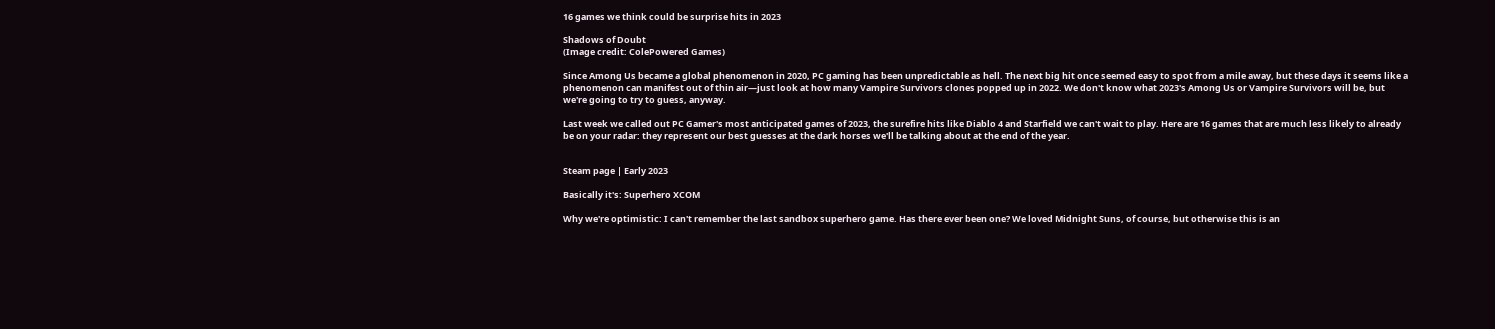16 games we think could be surprise hits in 2023

Shadows of Doubt
(Image credit: ColePowered Games)

Since Among Us became a global phenomenon in 2020, PC gaming has been unpredictable as hell. The next big hit once seemed easy to spot from a mile away, but these days it seems like a phenomenon can manifest out of thin air—just look at how many Vampire Survivors clones popped up in 2022. We don't know what 2023's Among Us or Vampire Survivors will be, but we're going to try to guess, anyway.

Last week we called out PC Gamer's most anticipated games of 2023, the surefire hits like Diablo 4 and Starfield we can't wait to play. Here are 16 games that are much less likely to already be on your radar: they represent our best guesses at the dark horses we'll be talking about at the end of the year.


Steam page | Early 2023

Basically it's: Superhero XCOM

Why we're optimistic: I can't remember the last sandbox superhero game. Has there ever been one? We loved Midnight Suns, of course, but otherwise this is an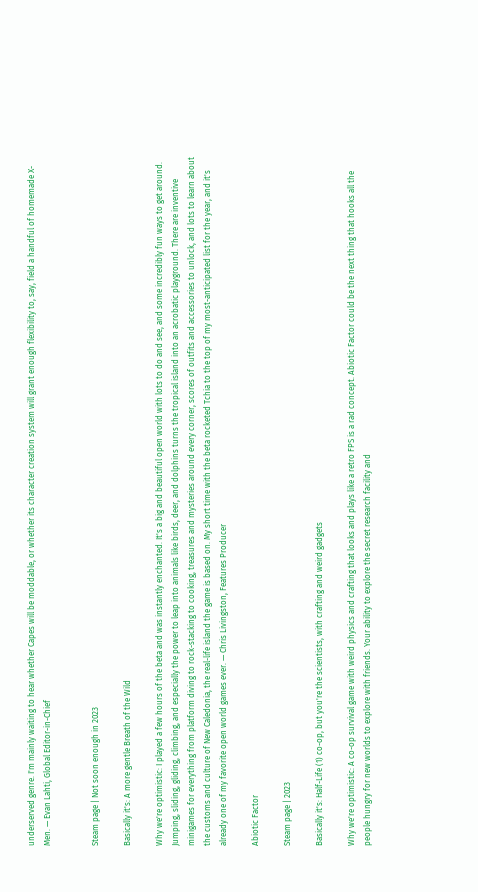underserved genre. I'm mainly waiting to hear whether Capes will be moddable, or whether its character creation system will grant enough flexibility to, say, field a handful of homemade X-Men. — Evan Lahti, Global Editor-in-Chief


Steam page | Not soon enough in 2023

Basically it's: A more gentle Breath of the Wild

Why we're optimistic: I played a few hours of the beta and was instantly enchanted. It's a big and beautiful open world with lots to do and see, and some incredibly fun ways to get around. Jumping, sliding, gliding, climbing, and especially the power to leap into animals like birds, deer, and dolphins turns the tropical island into an acrobatic playground. There are inventive minigames for everything from platform diving to rock-stacking to cooking, treasures and mysteries around every corner, scores of outfits and accessories to unlock, and lots to learn about the customs and culture of New Caledonia, the real-life island the game is based on. My short time with the beta rocketed Tchia to the top of my most-anticipated list for the year, and it's already one of my favorite open world games ever. — Chris Livingston, Features Producer

Abiotic Factor

Steam page | 2023

Basically it's: Half-Life (1) co-op, but you're the scientists, with crafting and weird gadgets

Why we're optimistic: A co-op survival game with weird physics and crafting that looks and plays like a retro FPS is a rad concept. Abiotic Factor could be the next thing that hooks all the people hungry for new worlds to explore with friends. Your ability to explore the secret research facility and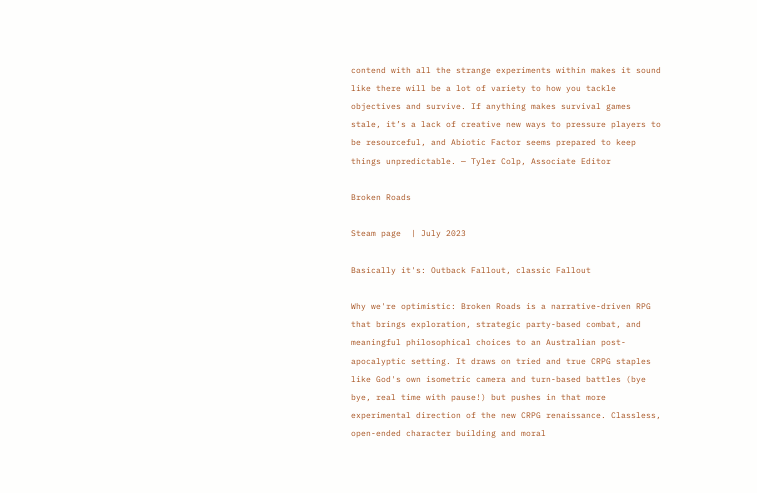contend with all the strange experiments within makes it sound like there will be a lot of variety to how you tackle objectives and survive. If anything makes survival games stale, it’s a lack of creative new ways to pressure players to be resourceful, and Abiotic Factor seems prepared to keep things unpredictable. — Tyler Colp, Associate Editor

Broken Roads

Steam page  | July 2023

Basically it's: Outback Fallout, classic Fallout

Why we're optimistic: Broken Roads is a narrative-driven RPG that brings exploration, strategic party-based combat, and meaningful philosophical choices to an Australian post-apocalyptic setting. It draws on tried and true CRPG staples like God's own isometric camera and turn-based battles (bye bye, real time with pause!) but pushes in that more experimental direction of the new CRPG renaissance. Classless, open-ended character building and moral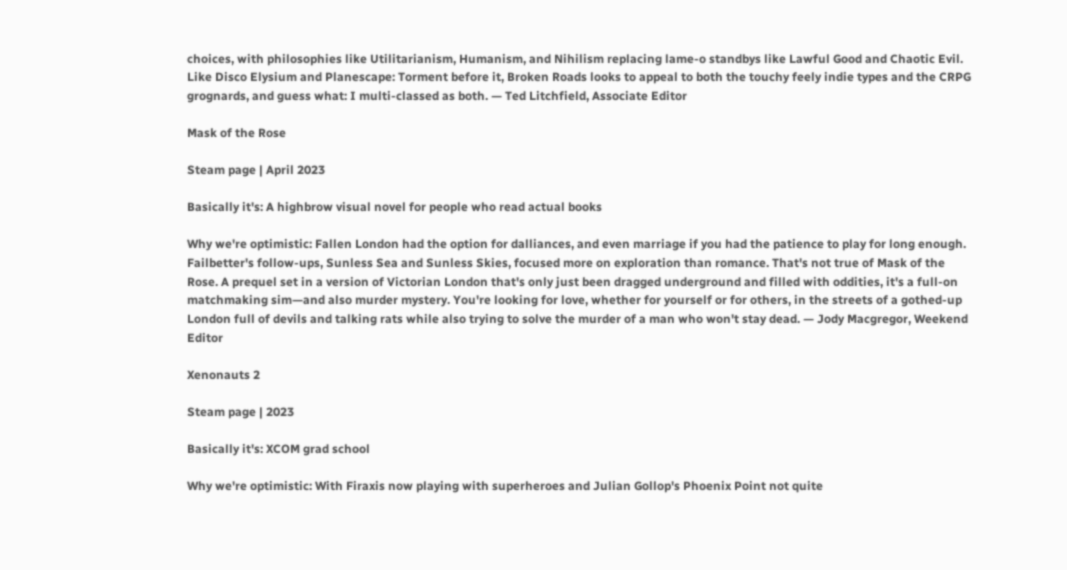choices, with philosophies like Utilitarianism, Humanism, and Nihilism replacing lame-o standbys like Lawful Good and Chaotic Evil. Like Disco Elysium and Planescape: Torment before it, Broken Roads looks to appeal to both the touchy feely indie types and the CRPG grognards, and guess what: I multi-classed as both. — Ted Litchfield, Associate Editor

Mask of the Rose

Steam page | April 2023

Basically it's: A highbrow visual novel for people who read actual books

Why we're optimistic: Fallen London had the option for dalliances, and even marriage if you had the patience to play for long enough. Failbetter's follow-ups, Sunless Sea and Sunless Skies, focused more on exploration than romance. That's not true of Mask of the Rose. A prequel set in a version of Victorian London that's only just been dragged underground and filled with oddities, it's a full-on matchmaking sim—and also murder mystery. You're looking for love, whether for yourself or for others, in the streets of a gothed-up London full of devils and talking rats while also trying to solve the murder of a man who won't stay dead. — Jody Macgregor, Weekend Editor

Xenonauts 2

Steam page | 2023

Basically it's: XCOM grad school

Why we're optimistic: With Firaxis now playing with superheroes and Julian Gollop's Phoenix Point not quite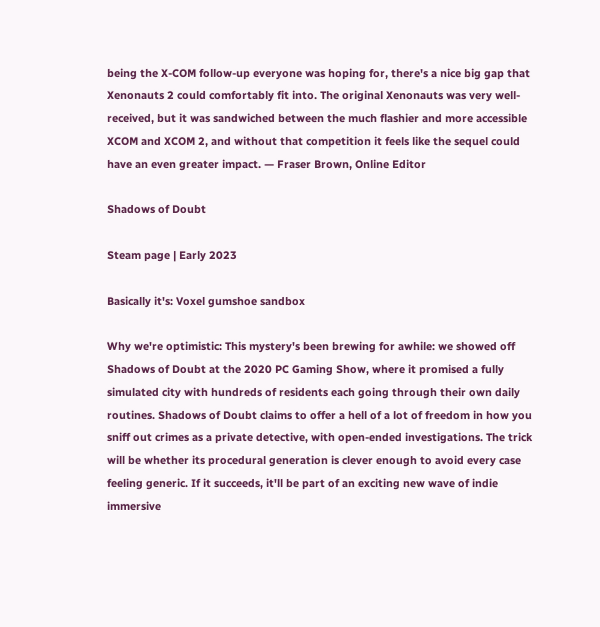being the X-COM follow-up everyone was hoping for, there's a nice big gap that Xenonauts 2 could comfortably fit into. The original Xenonauts was very well-received, but it was sandwiched between the much flashier and more accessible XCOM and XCOM 2, and without that competition it feels like the sequel could have an even greater impact. — Fraser Brown, Online Editor

Shadows of Doubt

Steam page | Early 2023

Basically it's: Voxel gumshoe sandbox

Why we're optimistic: This mystery's been brewing for awhile: we showed off Shadows of Doubt at the 2020 PC Gaming Show, where it promised a fully simulated city with hundreds of residents each going through their own daily routines. Shadows of Doubt claims to offer a hell of a lot of freedom in how you sniff out crimes as a private detective, with open-ended investigations. The trick will be whether its procedural generation is clever enough to avoid every case feeling generic. If it succeeds, it'll be part of an exciting new wave of indie immersive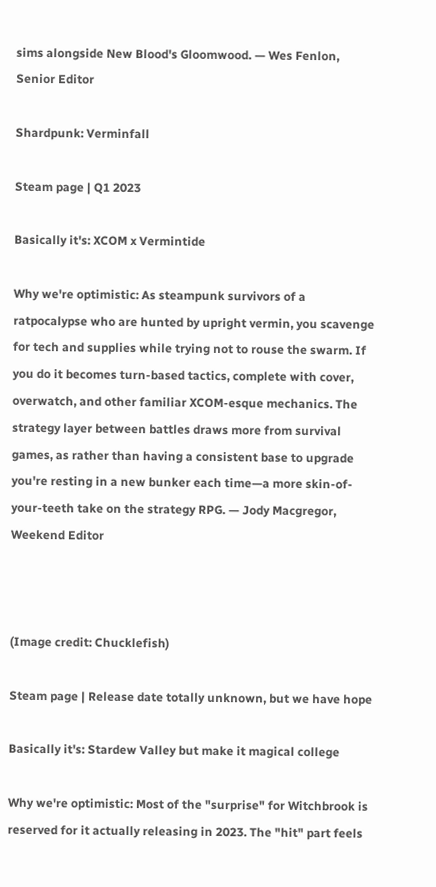sims alongside New Blood's Gloomwood. — Wes Fenlon, Senior Editor

Shardpunk: Verminfall

Steam page | Q1 2023

Basically it's: XCOM x Vermintide

Why we're optimistic: As steampunk survivors of a ratpocalypse who are hunted by upright vermin, you scavenge for tech and supplies while trying not to rouse the swarm. If you do it becomes turn-based tactics, complete with cover, overwatch, and other familiar XCOM-esque mechanics. The strategy layer between battles draws more from survival games, as rather than having a consistent base to upgrade you're resting in a new bunker each time—a more skin-of-your-teeth take on the strategy RPG. — Jody Macgregor, Weekend Editor



(Image credit: Chucklefish)

Steam page | Release date totally unknown, but we have hope

Basically it's: Stardew Valley but make it magical college

Why we're optimistic: Most of the "surprise" for Witchbrook is reserved for it actually releasing in 2023. The "hit" part feels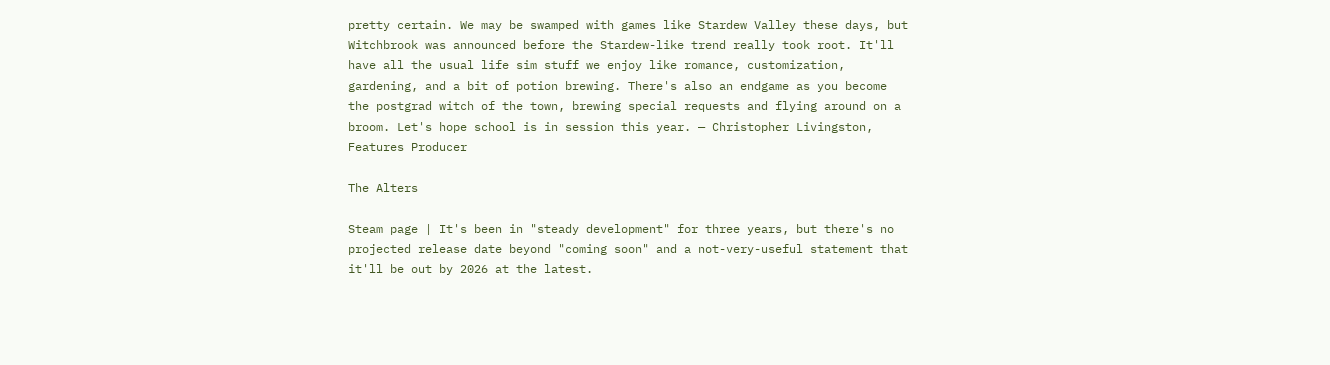pretty certain. We may be swamped with games like Stardew Valley these days, but Witchbrook was announced before the Stardew-like trend really took root. It'll have all the usual life sim stuff we enjoy like romance, customization, gardening, and a bit of potion brewing. There's also an endgame as you become the postgrad witch of the town, brewing special requests and flying around on a broom. Let's hope school is in session this year. — Christopher Livingston, Features Producer

The Alters

Steam page | It's been in "steady development" for three years, but there's no projected release date beyond "coming soon" and a not-very-useful statement that it'll be out by 2026 at the latest.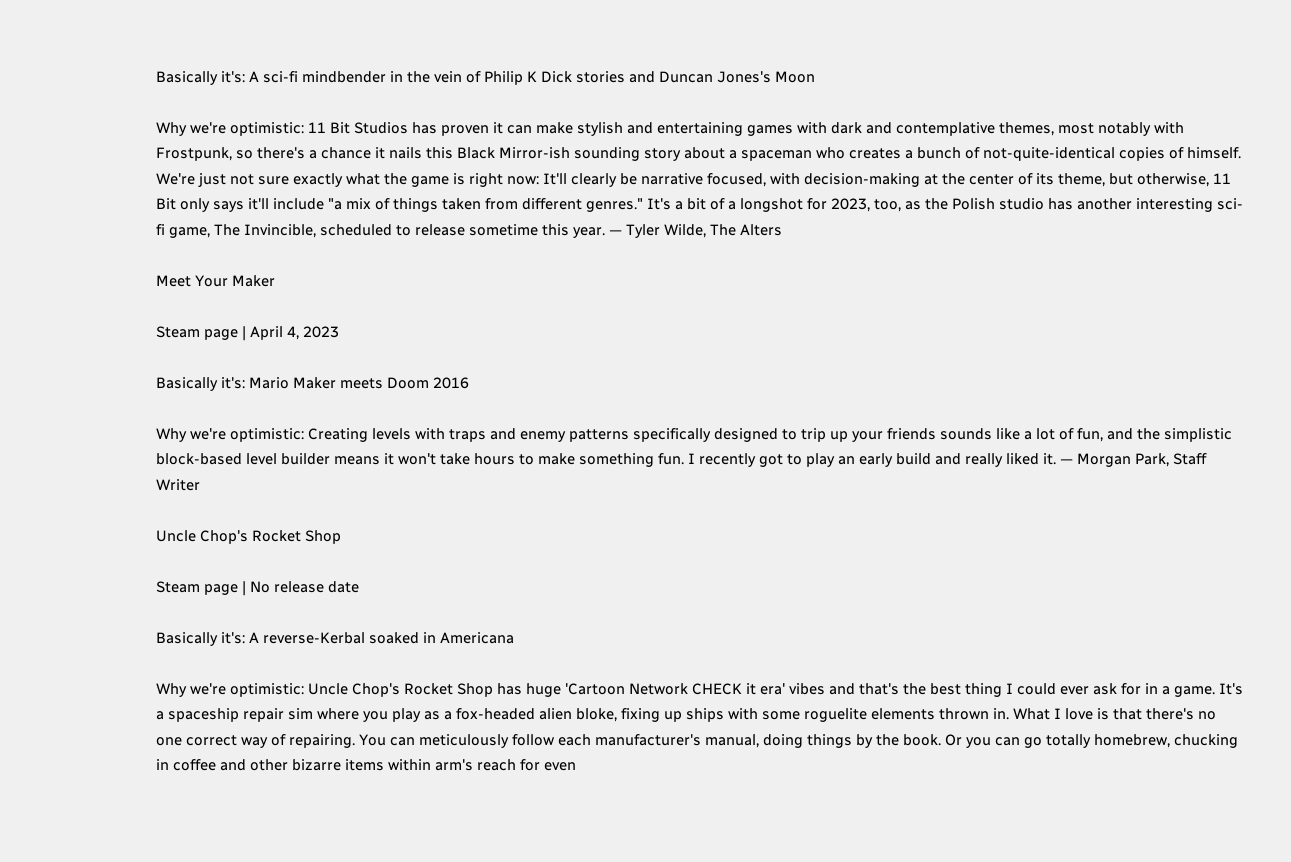Basically it's: A sci-fi mindbender in the vein of Philip K Dick stories and Duncan Jones's Moon

Why we're optimistic: 11 Bit Studios has proven it can make stylish and entertaining games with dark and contemplative themes, most notably with Frostpunk, so there's a chance it nails this Black Mirror-ish sounding story about a spaceman who creates a bunch of not-quite-identical copies of himself. We're just not sure exactly what the game is right now: It'll clearly be narrative focused, with decision-making at the center of its theme, but otherwise, 11 Bit only says it'll include "a mix of things taken from different genres." It's a bit of a longshot for 2023, too, as the Polish studio has another interesting sci-fi game, The Invincible, scheduled to release sometime this year. — Tyler Wilde, The Alters

Meet Your Maker

Steam page | April 4, 2023

Basically it's: Mario Maker meets Doom 2016

Why we're optimistic: Creating levels with traps and enemy patterns specifically designed to trip up your friends sounds like a lot of fun, and the simplistic block-based level builder means it won't take hours to make something fun. I recently got to play an early build and really liked it. — Morgan Park, Staff Writer

Uncle Chop's Rocket Shop

Steam page | No release date

Basically it's: A reverse-Kerbal soaked in Americana

Why we're optimistic: Uncle Chop's Rocket Shop has huge 'Cartoon Network CHECK it era' vibes and that's the best thing I could ever ask for in a game. It's a spaceship repair sim where you play as a fox-headed alien bloke, fixing up ships with some roguelite elements thrown in. What I love is that there's no one correct way of repairing. You can meticulously follow each manufacturer's manual, doing things by the book. Or you can go totally homebrew, chucking in coffee and other bizarre items within arm's reach for even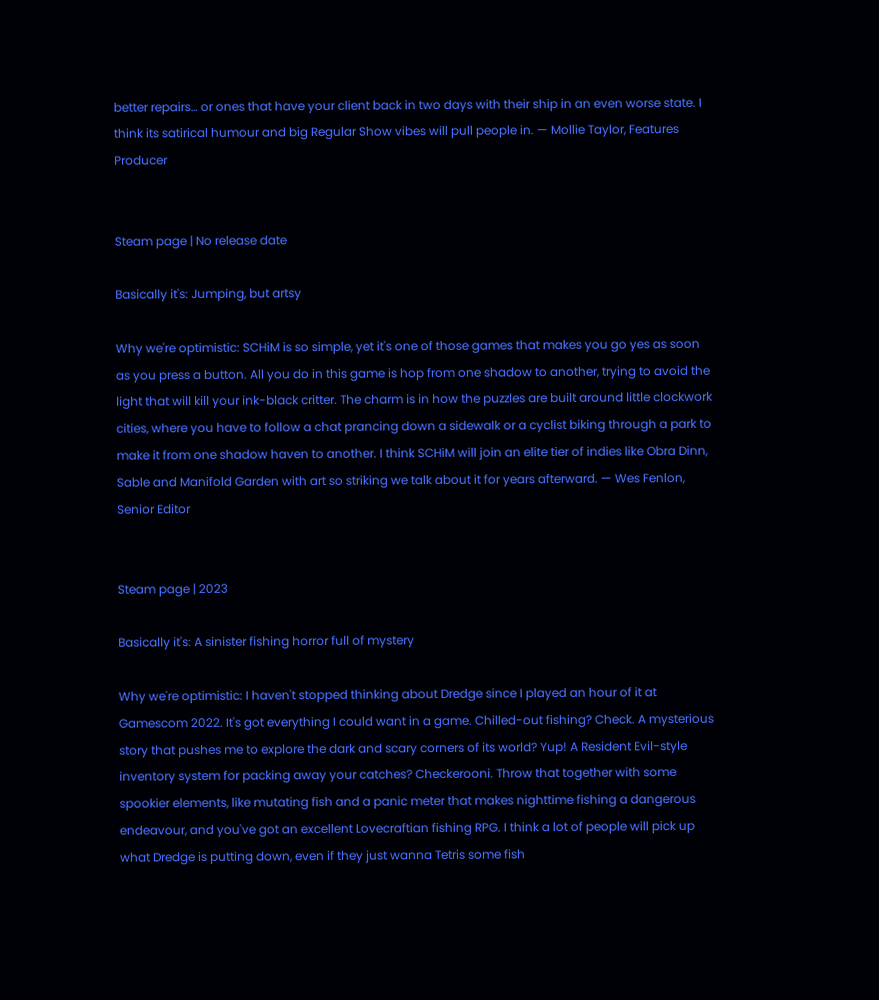better repairs… or ones that have your client back in two days with their ship in an even worse state. I think its satirical humour and big Regular Show vibes will pull people in. — Mollie Taylor, Features Producer


Steam page | No release date

Basically it's: Jumping, but artsy

Why we're optimistic: SCHiM is so simple, yet it's one of those games that makes you go yes as soon as you press a button. All you do in this game is hop from one shadow to another, trying to avoid the light that will kill your ink-black critter. The charm is in how the puzzles are built around little clockwork cities, where you have to follow a chat prancing down a sidewalk or a cyclist biking through a park to make it from one shadow haven to another. I think SCHiM will join an elite tier of indies like Obra Dinn, Sable and Manifold Garden with art so striking we talk about it for years afterward. — Wes Fenlon, Senior Editor


Steam page | 2023

Basically it's: A sinister fishing horror full of mystery

Why we're optimistic: I haven't stopped thinking about Dredge since I played an hour of it at Gamescom 2022. It's got everything I could want in a game. Chilled-out fishing? Check. A mysterious story that pushes me to explore the dark and scary corners of its world? Yup! A Resident Evil-style inventory system for packing away your catches? Checkerooni. Throw that together with some spookier elements, like mutating fish and a panic meter that makes nighttime fishing a dangerous endeavour, and you've got an excellent Lovecraftian fishing RPG. I think a lot of people will pick up what Dredge is putting down, even if they just wanna Tetris some fish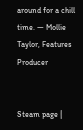around for a chill time. — Mollie Taylor, Features Producer


Steam page |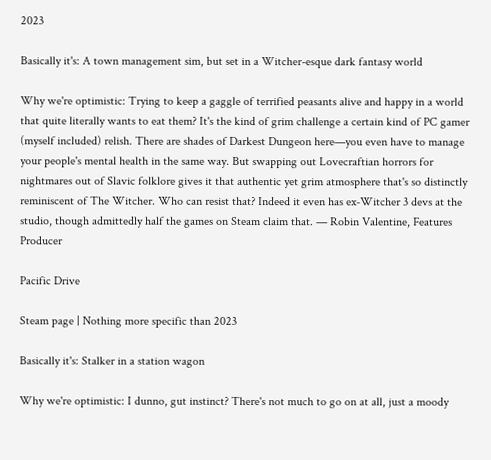2023

Basically it's: A town management sim, but set in a Witcher-esque dark fantasy world

Why we're optimistic: Trying to keep a gaggle of terrified peasants alive and happy in a world that quite literally wants to eat them? It's the kind of grim challenge a certain kind of PC gamer (myself included) relish. There are shades of Darkest Dungeon here—you even have to manage your people's mental health in the same way. But swapping out Lovecraftian horrors for nightmares out of Slavic folklore gives it that authentic yet grim atmosphere that's so distinctly reminiscent of The Witcher. Who can resist that? Indeed it even has ex-Witcher 3 devs at the studio, though admittedly half the games on Steam claim that. — Robin Valentine, Features Producer

Pacific Drive

Steam page | Nothing more specific than 2023

Basically it's: Stalker in a station wagon

Why we're optimistic: I dunno, gut instinct? There's not much to go on at all, just a moody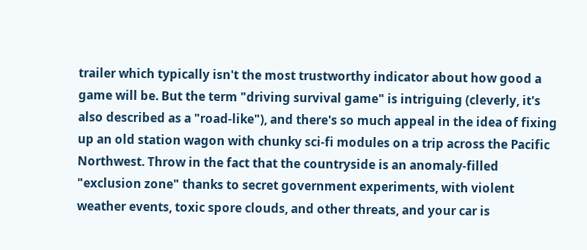trailer which typically isn't the most trustworthy indicator about how good a game will be. But the term "driving survival game" is intriguing (cleverly, it's also described as a "road-like"), and there's so much appeal in the idea of fixing up an old station wagon with chunky sci-fi modules on a trip across the Pacific Northwest. Throw in the fact that the countryside is an anomaly-filled "exclusion zone" thanks to secret government experiments, with violent weather events, toxic spore clouds, and other threats, and your car is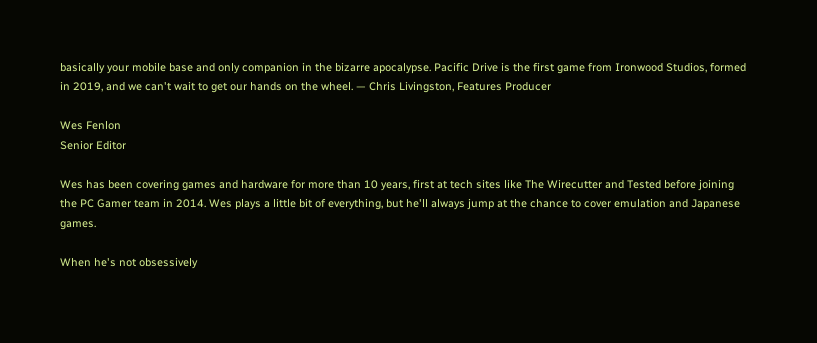basically your mobile base and only companion in the bizarre apocalypse. Pacific Drive is the first game from Ironwood Studios, formed in 2019, and we can't wait to get our hands on the wheel. — Chris Livingston, Features Producer

Wes Fenlon
Senior Editor

Wes has been covering games and hardware for more than 10 years, first at tech sites like The Wirecutter and Tested before joining the PC Gamer team in 2014. Wes plays a little bit of everything, but he'll always jump at the chance to cover emulation and Japanese games.

When he's not obsessively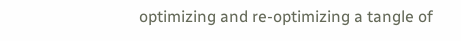optimizing and re-optimizing a tangle of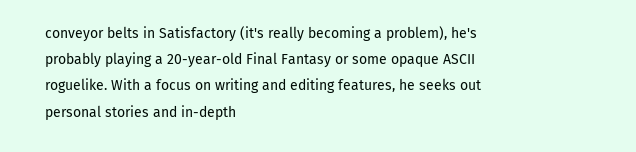conveyor belts in Satisfactory (it's really becoming a problem), he's probably playing a 20-year-old Final Fantasy or some opaque ASCII roguelike. With a focus on writing and editing features, he seeks out personal stories and in-depth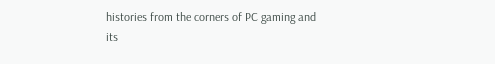histories from the corners of PC gaming and its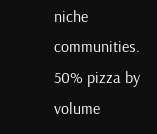niche communities. 50% pizza by volume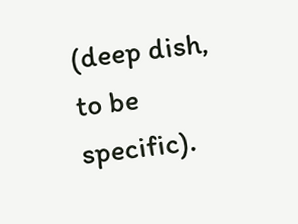(deep dish, to be specific).